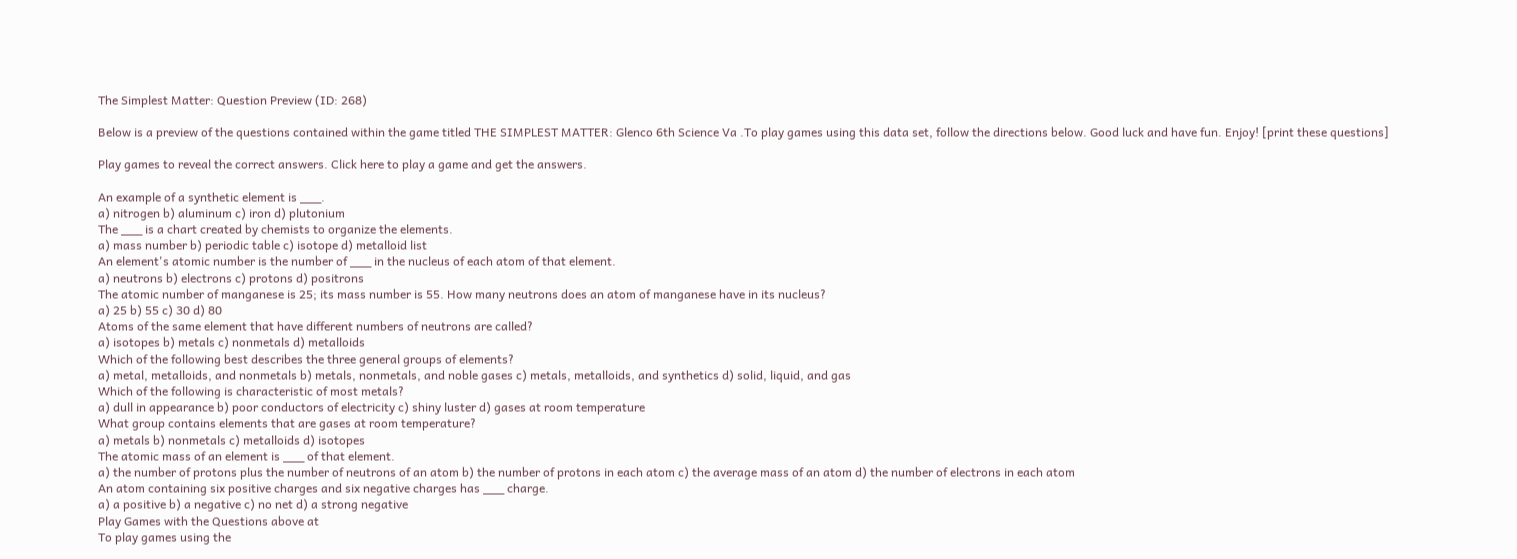The Simplest Matter: Question Preview (ID: 268)

Below is a preview of the questions contained within the game titled THE SIMPLEST MATTER: Glenco 6th Science Va .To play games using this data set, follow the directions below. Good luck and have fun. Enjoy! [print these questions]

Play games to reveal the correct answers. Click here to play a game and get the answers.

An example of a synthetic element is ___.
a) nitrogen b) aluminum c) iron d) plutonium
The ___ is a chart created by chemists to organize the elements.
a) mass number b) periodic table c) isotope d) metalloid list
An element's atomic number is the number of ___ in the nucleus of each atom of that element.
a) neutrons b) electrons c) protons d) positrons
The atomic number of manganese is 25; its mass number is 55. How many neutrons does an atom of manganese have in its nucleus?
a) 25 b) 55 c) 30 d) 80
Atoms of the same element that have different numbers of neutrons are called?
a) isotopes b) metals c) nonmetals d) metalloids
Which of the following best describes the three general groups of elements?
a) metal, metalloids, and nonmetals b) metals, nonmetals, and noble gases c) metals, metalloids, and synthetics d) solid, liquid, and gas
Which of the following is characteristic of most metals?
a) dull in appearance b) poor conductors of electricity c) shiny luster d) gases at room temperature
What group contains elements that are gases at room temperature?
a) metals b) nonmetals c) metalloids d) isotopes
The atomic mass of an element is ___ of that element.
a) the number of protons plus the number of neutrons of an atom b) the number of protons in each atom c) the average mass of an atom d) the number of electrons in each atom
An atom containing six positive charges and six negative charges has ___ charge.
a) a positive b) a negative c) no net d) a strong negative
Play Games with the Questions above at
To play games using the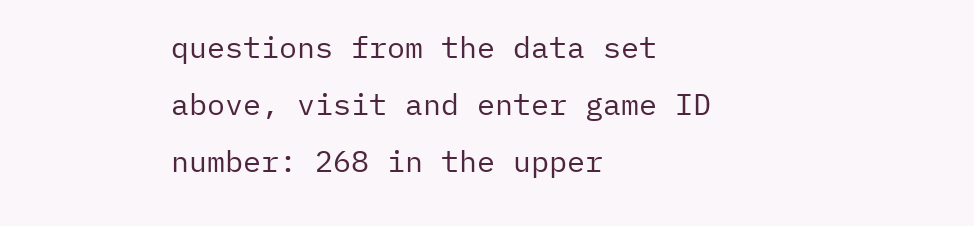questions from the data set above, visit and enter game ID number: 268 in the upper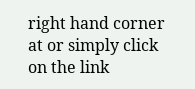right hand corner at or simply click on the link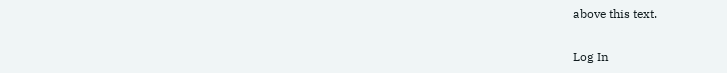above this text.

Log In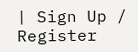| Sign Up / Register